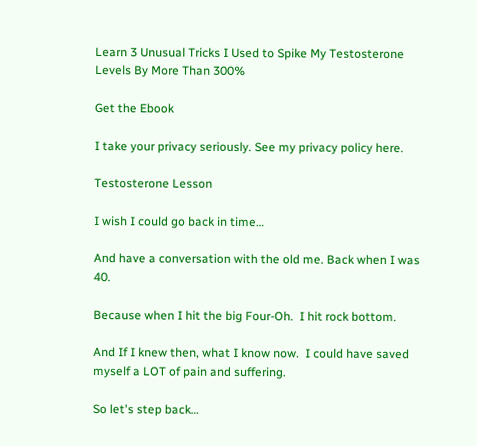Learn 3 Unusual Tricks I Used to Spike My Testosterone Levels By More Than 300%

Get the Ebook

I take your privacy seriously. See my privacy policy here.

Testosterone Lesson

I wish I could go back in time…

And have a conversation with the old me. Back when I was 40.

Because when I hit the big Four-Oh.  I hit rock bottom.

And If I knew then, what I know now.  I could have saved myself a LOT of pain and suffering.

So let's step back…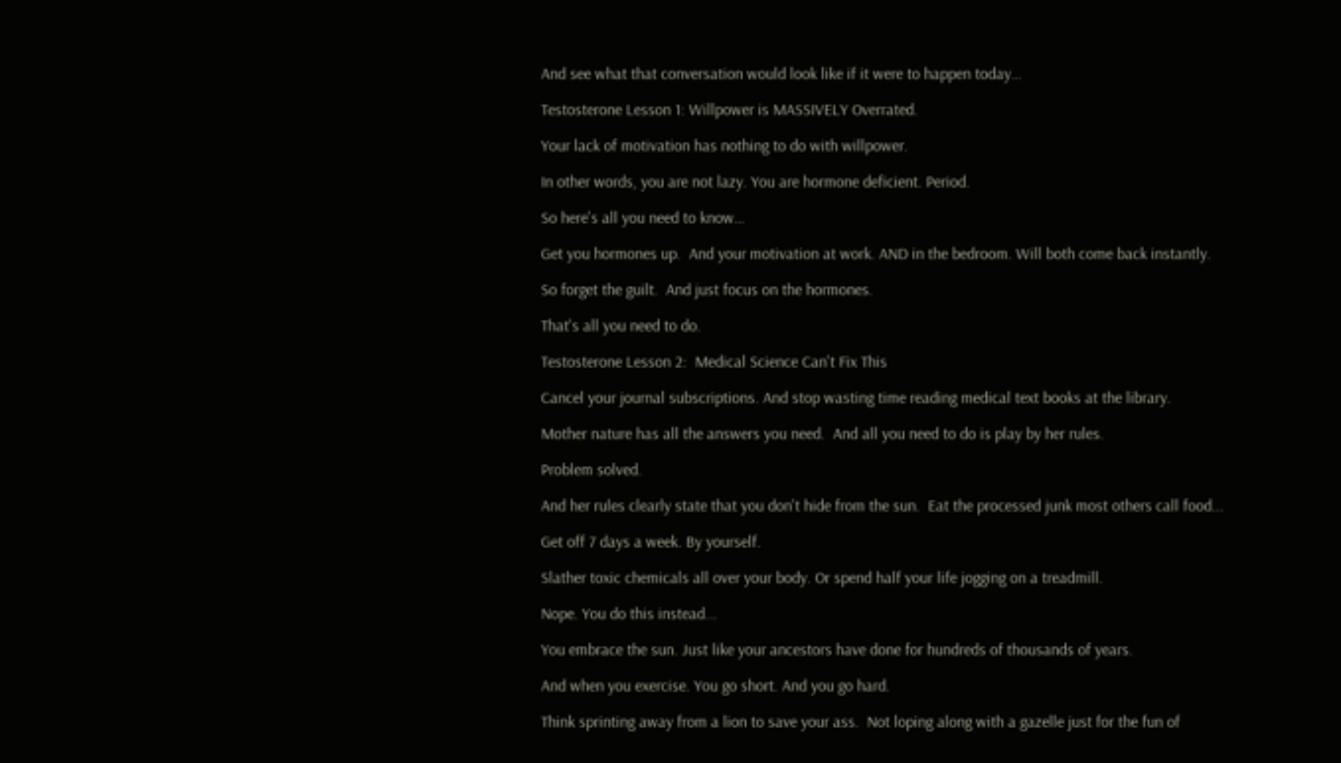And see what that conversation would look like if it were to happen today…

Testosterone Lesson 1: Willpower is MASSIVELY Overrated.

Your lack of motivation has nothing to do with willpower.

In other words, you are not lazy. You are hormone deficient. Period.

So here's all you need to know…

Get you hormones up.  And your motivation at work. AND in the bedroom. Will both come back instantly.

So forget the guilt.  And just focus on the hormones.

That's all you need to do.

Testosterone Lesson 2:  Medical Science Can't Fix This

Cancel your journal subscriptions. And stop wasting time reading medical text books at the library.

Mother nature has all the answers you need.  And all you need to do is play by her rules.

Problem solved.

And her rules clearly state that you don't hide from the sun.  Eat the processed junk most others call food...

Get off 7 days a week. By yourself.

Slather toxic chemicals all over your body. Or spend half your life jogging on a treadmill.

Nope. You do this instead...

You embrace the sun. Just like your ancestors have done for hundreds of thousands of years.

And when you exercise. You go short. And you go hard.

Think sprinting away from a lion to save your ass.  Not loping along with a gazelle just for the fun of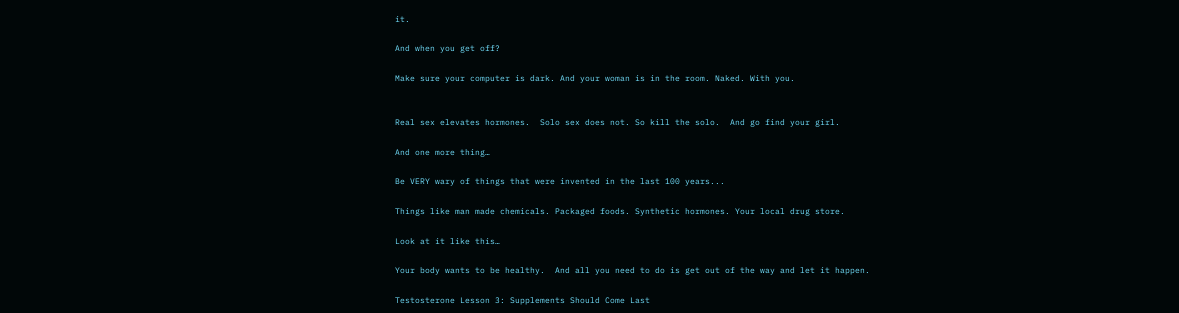it.

And when you get off?

Make sure your computer is dark. And your woman is in the room. Naked. With you.


Real sex elevates hormones.  Solo sex does not. So kill the solo.  And go find your girl.

And one more thing…

Be VERY wary of things that were invented in the last 100 years...

Things like man made chemicals. Packaged foods. Synthetic hormones. Your local drug store.

Look at it like this…

Your body wants to be healthy.  And all you need to do is get out of the way and let it happen.

Testosterone Lesson 3: Supplements Should Come Last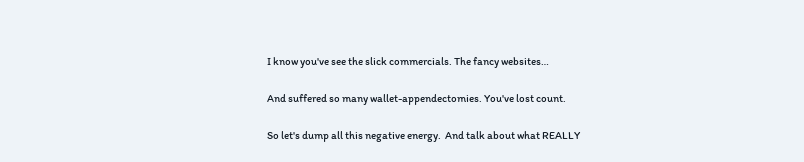I know you've see the slick commercials. The fancy websites…

And suffered so many wallet-appendectomies. You've lost count.

So let's dump all this negative energy.  And talk about what REALLY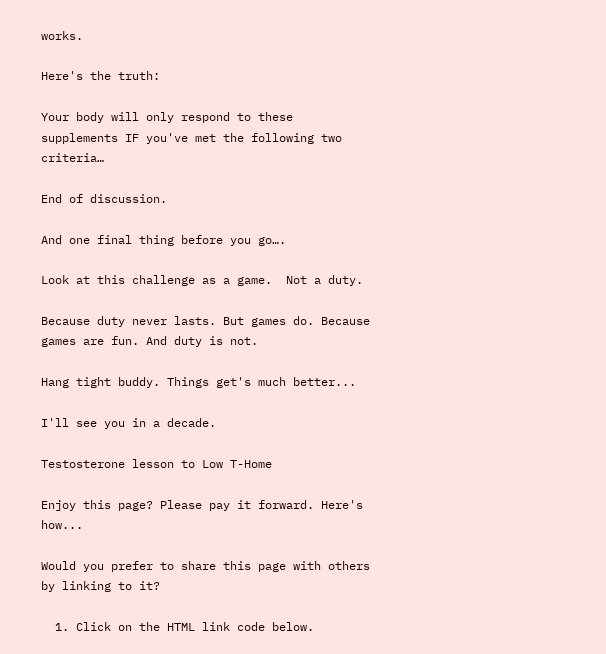works.

Here's the truth:

Your body will only respond to these supplements IF you've met the following two criteria…

End of discussion.

And one final thing before you go….

Look at this challenge as a game.  Not a duty.

Because duty never lasts. But games do. Because games are fun. And duty is not.

Hang tight buddy. Things get's much better...

I'll see you in a decade.

Testosterone lesson to Low T-Home

Enjoy this page? Please pay it forward. Here's how...

Would you prefer to share this page with others by linking to it?

  1. Click on the HTML link code below.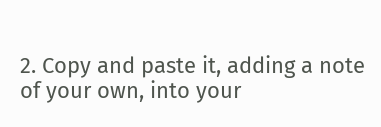2. Copy and paste it, adding a note of your own, into your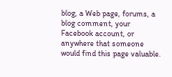blog, a Web page, forums, a blog comment, your Facebook account, or anywhere that someone would find this page valuable.